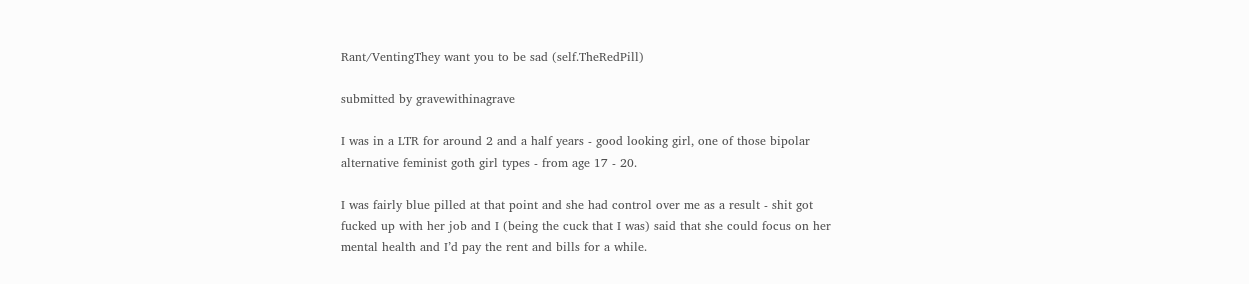Rant/VentingThey want you to be sad (self.TheRedPill)

submitted by gravewithinagrave

I was in a LTR for around 2 and a half years - good looking girl, one of those bipolar alternative feminist goth girl types - from age 17 - 20.

I was fairly blue pilled at that point and she had control over me as a result - shit got fucked up with her job and I (being the cuck that I was) said that she could focus on her mental health and I’d pay the rent and bills for a while.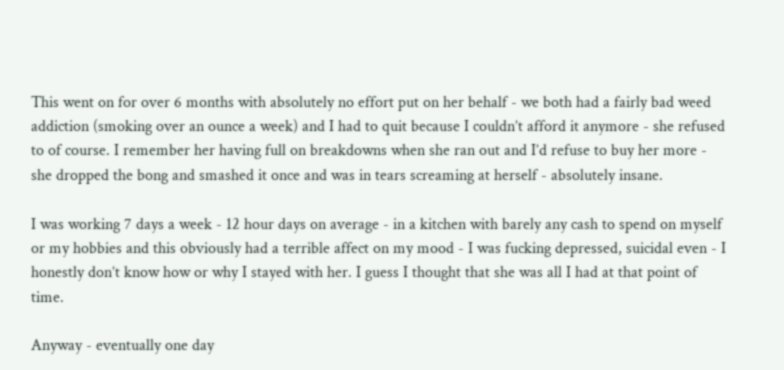This went on for over 6 months with absolutely no effort put on her behalf - we both had a fairly bad weed addiction (smoking over an ounce a week) and I had to quit because I couldn’t afford it anymore - she refused to of course. I remember her having full on breakdowns when she ran out and I’d refuse to buy her more - she dropped the bong and smashed it once and was in tears screaming at herself - absolutely insane.

I was working 7 days a week - 12 hour days on average - in a kitchen with barely any cash to spend on myself or my hobbies and this obviously had a terrible affect on my mood - I was fucking depressed, suicidal even - I honestly don’t know how or why I stayed with her. I guess I thought that she was all I had at that point of time.

Anyway - eventually one day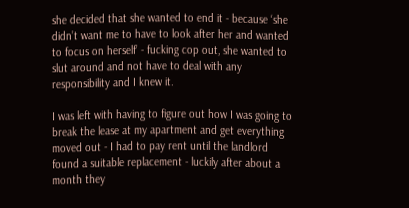she decided that she wanted to end it - because ‘she didn’t want me to have to look after her and wanted to focus on herself’ - fucking cop out, she wanted to slut around and not have to deal with any responsibility and I knew it.

I was left with having to figure out how I was going to break the lease at my apartment and get everything moved out - I had to pay rent until the landlord found a suitable replacement - luckily after about a month they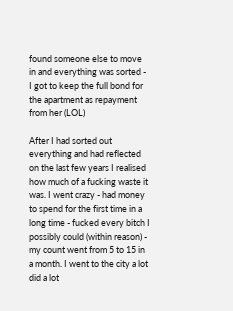found someone else to move in and everything was sorted - I got to keep the full bond for the apartment as repayment from her (LOL)

After I had sorted out everything and had reflected on the last few years I realised how much of a fucking waste it was. I went crazy - had money to spend for the first time in a long time - fucked every bitch I possibly could (within reason) - my count went from 5 to 15 in a month. I went to the city a lot did a lot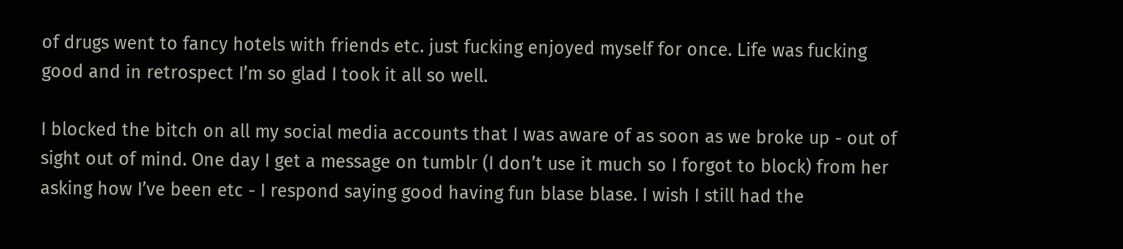of drugs went to fancy hotels with friends etc. just fucking enjoyed myself for once. Life was fucking good and in retrospect I’m so glad I took it all so well.

I blocked the bitch on all my social media accounts that I was aware of as soon as we broke up - out of sight out of mind. One day I get a message on tumblr (I don’t use it much so I forgot to block) from her asking how I’ve been etc - I respond saying good having fun blase blase. I wish I still had the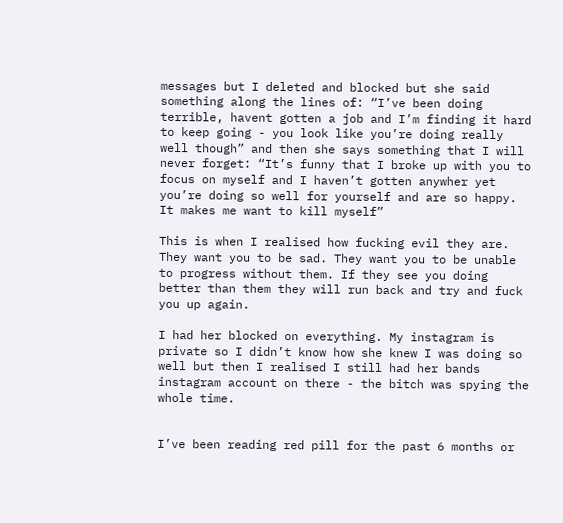messages but I deleted and blocked but she said something along the lines of: “I’ve been doing terrible, havent gotten a job and I’m finding it hard to keep going - you look like you’re doing really well though” and then she says something that I will never forget: “It’s funny that I broke up with you to focus on myself and I haven’t gotten anywher yet you’re doing so well for yourself and are so happy. It makes me want to kill myself”

This is when I realised how fucking evil they are. They want you to be sad. They want you to be unable to progress without them. If they see you doing better than them they will run back and try and fuck you up again.

I had her blocked on everything. My instagram is private so I didn’t know how she knew I was doing so well but then I realised I still had her bands instagram account on there - the bitch was spying the whole time.


I’ve been reading red pill for the past 6 months or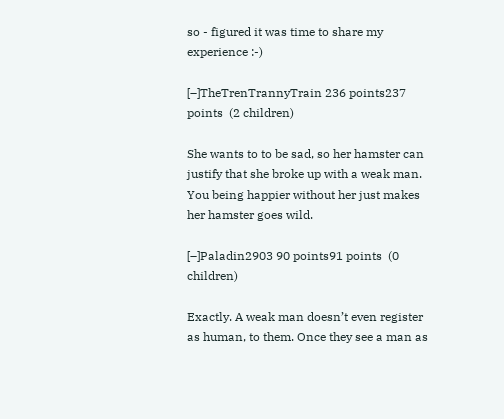so - figured it was time to share my experience :-)

[–]TheTrenTrannyTrain 236 points237 points  (2 children)

She wants to to be sad, so her hamster can justify that she broke up with a weak man. You being happier without her just makes her hamster goes wild.

[–]Paladin2903 90 points91 points  (0 children)

Exactly. A weak man doesn’t even register as human, to them. Once they see a man as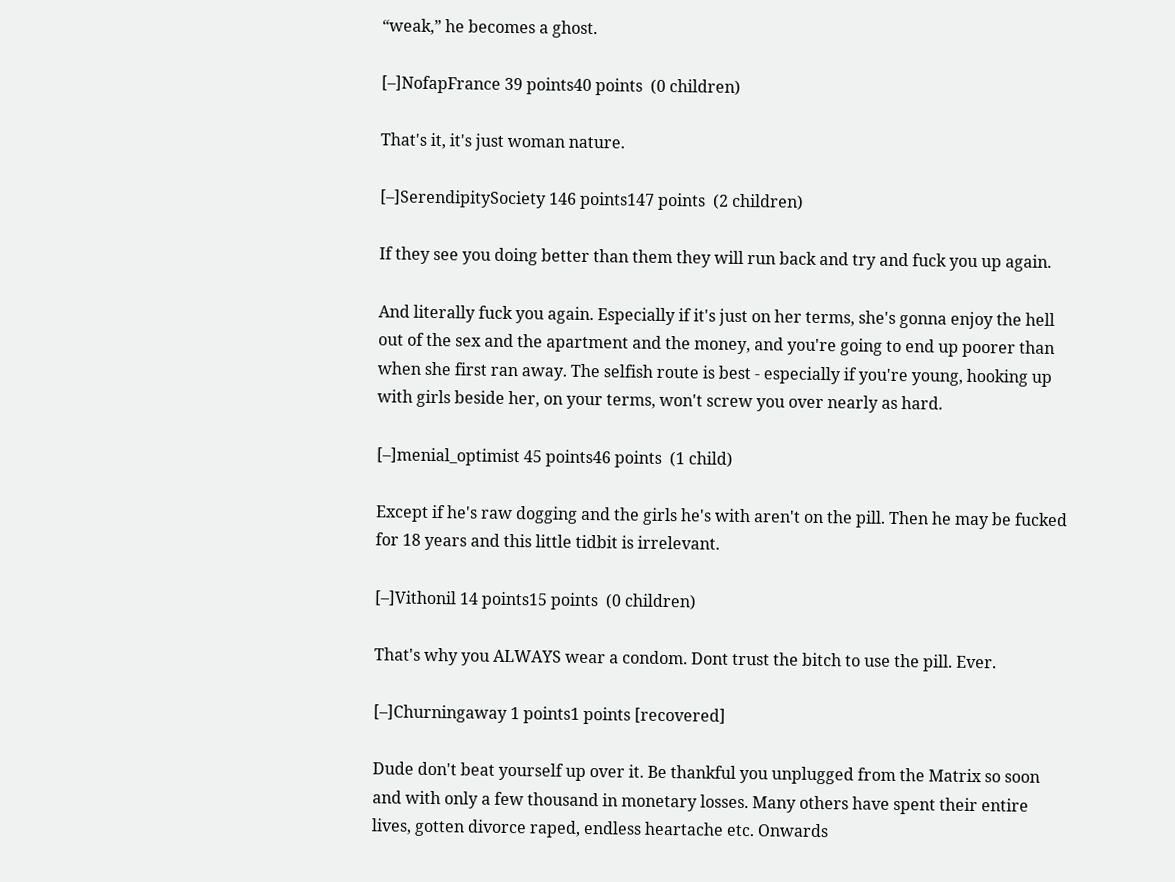“weak,” he becomes a ghost.

[–]NofapFrance 39 points40 points  (0 children)

That's it, it's just woman nature.

[–]SerendipitySociety 146 points147 points  (2 children)

If they see you doing better than them they will run back and try and fuck you up again.

And literally fuck you again. Especially if it's just on her terms, she's gonna enjoy the hell out of the sex and the apartment and the money, and you're going to end up poorer than when she first ran away. The selfish route is best - especially if you're young, hooking up with girls beside her, on your terms, won't screw you over nearly as hard.

[–]menial_optimist 45 points46 points  (1 child)

Except if he's raw dogging and the girls he's with aren't on the pill. Then he may be fucked for 18 years and this little tidbit is irrelevant.

[–]Vithonil 14 points15 points  (0 children)

That's why you ALWAYS wear a condom. Dont trust the bitch to use the pill. Ever.

[–]Churningaway 1 points1 points [recovered]

Dude don't beat yourself up over it. Be thankful you unplugged from the Matrix so soon and with only a few thousand in monetary losses. Many others have spent their entire lives, gotten divorce raped, endless heartache etc. Onwards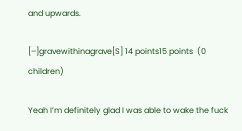and upwards.

[–]gravewithinagrave[S] 14 points15 points  (0 children)

Yeah I’m definitely glad I was able to wake the fuck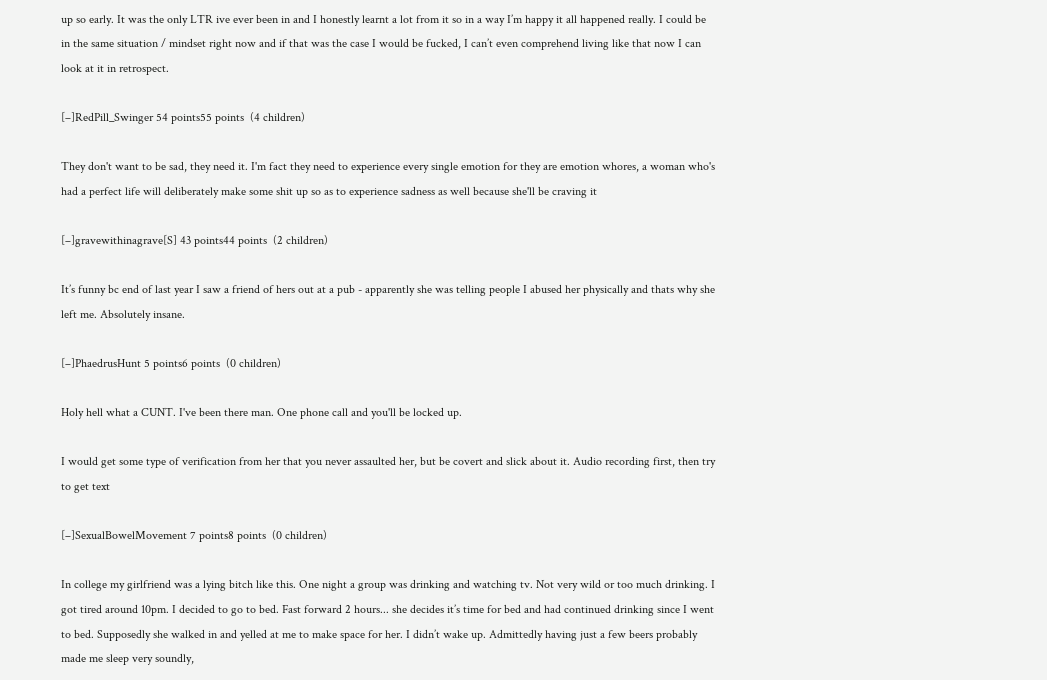up so early. It was the only LTR ive ever been in and I honestly learnt a lot from it so in a way I’m happy it all happened really. I could be in the same situation / mindset right now and if that was the case I would be fucked, I can’t even comprehend living like that now I can look at it in retrospect.

[–]RedPill_Swinger 54 points55 points  (4 children)

They don't want to be sad, they need it. I'm fact they need to experience every single emotion for they are emotion whores, a woman who's had a perfect life will deliberately make some shit up so as to experience sadness as well because she'll be craving it

[–]gravewithinagrave[S] 43 points44 points  (2 children)

It’s funny bc end of last year I saw a friend of hers out at a pub - apparently she was telling people I abused her physically and thats why she left me. Absolutely insane.

[–]PhaedrusHunt 5 points6 points  (0 children)

Holy hell what a CUNT. I've been there man. One phone call and you'll be locked up.

I would get some type of verification from her that you never assaulted her, but be covert and slick about it. Audio recording first, then try to get text

[–]SexualBowelMovement 7 points8 points  (0 children)

In college my girlfriend was a lying bitch like this. One night a group was drinking and watching tv. Not very wild or too much drinking. I got tired around 10pm. I decided to go to bed. Fast forward 2 hours... she decides it’s time for bed and had continued drinking since I went to bed. Supposedly she walked in and yelled at me to make space for her. I didn’t wake up. Admittedly having just a few beers probably made me sleep very soundly,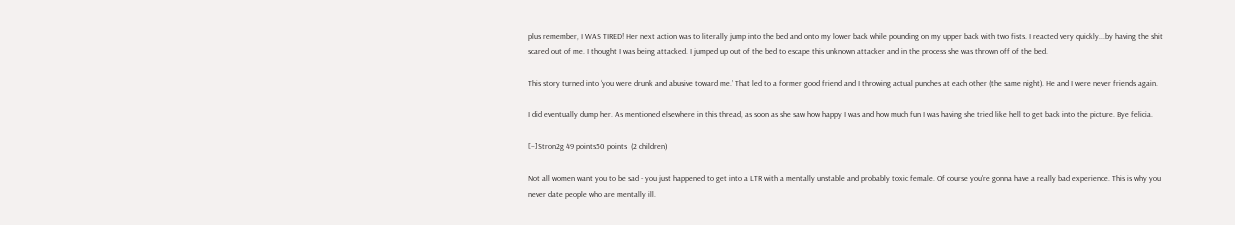plus remember, I WAS TIRED! Her next action was to literally jump into the bed and onto my lower back while pounding on my upper back with two fists. I reacted very quickly...by having the shit scared out of me. I thought I was being attacked. I jumped up out of the bed to escape this unknown attacker and in the process she was thrown off of the bed.

This story turned into ‘you were drunk and abusive toward me.’ That led to a former good friend and I throwing actual punches at each other (the same night). He and I were never friends again.

I did eventually dump her. As mentioned elsewhere in this thread, as soon as she saw how happy I was and how much fun I was having she tried like hell to get back into the picture. Bye felicia.

[–]Stron2g 49 points50 points  (2 children)

Not all women want you to be sad - you just happened to get into a LTR with a mentally unstable and probably toxic female. Of course you're gonna have a really bad experience. This is why you never date people who are mentally ill.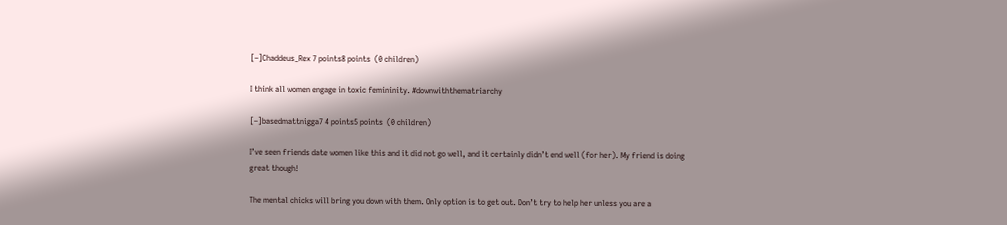[–]Chaddeus_Rex 7 points8 points  (0 children)

I think all women engage in toxic femininity. #downwiththematriarchy

[–]basedmattnigga7 4 points5 points  (0 children)

I’ve seen friends date women like this and it did not go well, and it certainly didn’t end well (for her). My friend is doing great though!

The mental chicks will bring you down with them. Only option is to get out. Don’t try to help her unless you are a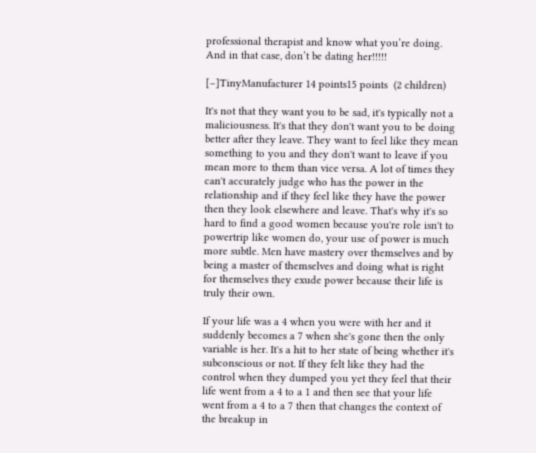professional therapist and know what you’re doing. And in that case, don’t be dating her!!!!!

[–]TinyManufacturer 14 points15 points  (2 children)

It's not that they want you to be sad, it's typically not a maliciousness. It's that they don't want you to be doing better after they leave. They want to feel like they mean something to you and they don't want to leave if you mean more to them than vice versa. A lot of times they can't accurately judge who has the power in the relationship and if they feel like they have the power then they look elsewhere and leave. That's why it's so hard to find a good women because you're role isn't to powertrip like women do, your use of power is much more subtle. Men have mastery over themselves and by being a master of themselves and doing what is right for themselves they exude power because their life is truly their own.

If your life was a 4 when you were with her and it suddenly becomes a 7 when she's gone then the only variable is her. It's a hit to her state of being whether it's subconscious or not. If they felt like they had the control when they dumped you yet they feel that their life went from a 4 to a 1 and then see that your life went from a 4 to a 7 then that changes the context of the breakup in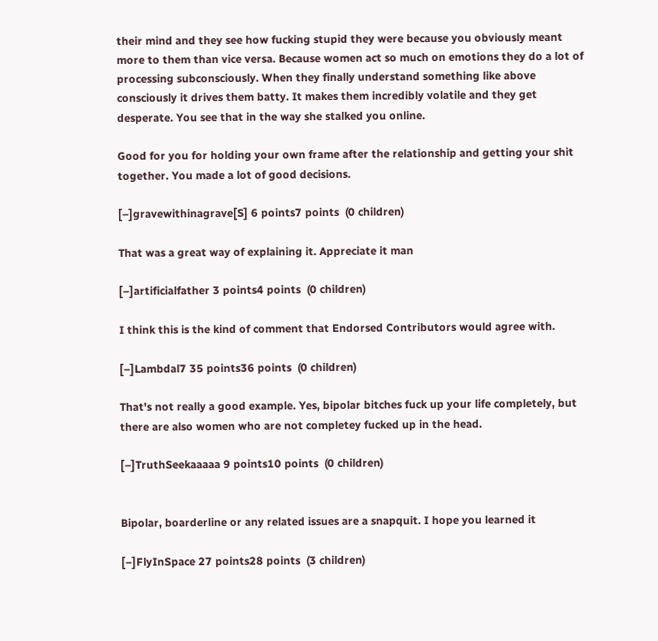their mind and they see how fucking stupid they were because you obviously meant more to them than vice versa. Because women act so much on emotions they do a lot of processing subconsciously. When they finally understand something like above consciously it drives them batty. It makes them incredibly volatile and they get desperate. You see that in the way she stalked you online.

Good for you for holding your own frame after the relationship and getting your shit together. You made a lot of good decisions.

[–]gravewithinagrave[S] 6 points7 points  (0 children)

That was a great way of explaining it. Appreciate it man

[–]artificialfather 3 points4 points  (0 children)

I think this is the kind of comment that Endorsed Contributors would agree with.

[–]Lambdal7 35 points36 points  (0 children)

That's not really a good example. Yes, bipolar bitches fuck up your life completely, but there are also women who are not completey fucked up in the head.

[–]TruthSeekaaaaa 9 points10 points  (0 children)


Bipolar, boarderline or any related issues are a snapquit. I hope you learned it

[–]FlyInSpace 27 points28 points  (3 children)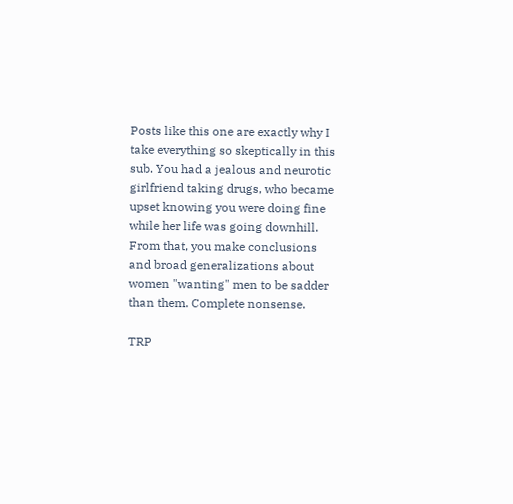Posts like this one are exactly why I take everything so skeptically in this sub. You had a jealous and neurotic girlfriend taking drugs, who became upset knowing you were doing fine while her life was going downhill. From that, you make conclusions and broad generalizations about women "wanting" men to be sadder than them. Complete nonsense.

TRP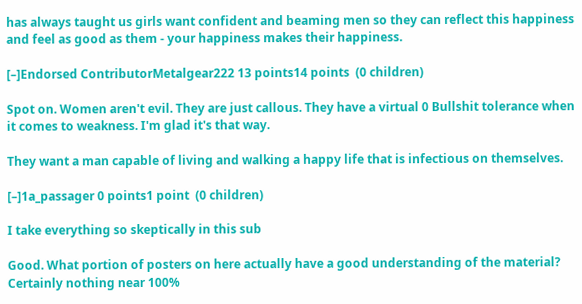has always taught us girls want confident and beaming men so they can reflect this happiness and feel as good as them - your happiness makes their happiness.

[–]Endorsed ContributorMetalgear222 13 points14 points  (0 children)

Spot on. Women aren't evil. They are just callous. They have a virtual 0 Bullshit tolerance when it comes to weakness. I'm glad it's that way.

They want a man capable of living and walking a happy life that is infectious on themselves.

[–]1a_passager 0 points1 point  (0 children)

I take everything so skeptically in this sub

Good. What portion of posters on here actually have a good understanding of the material? Certainly nothing near 100%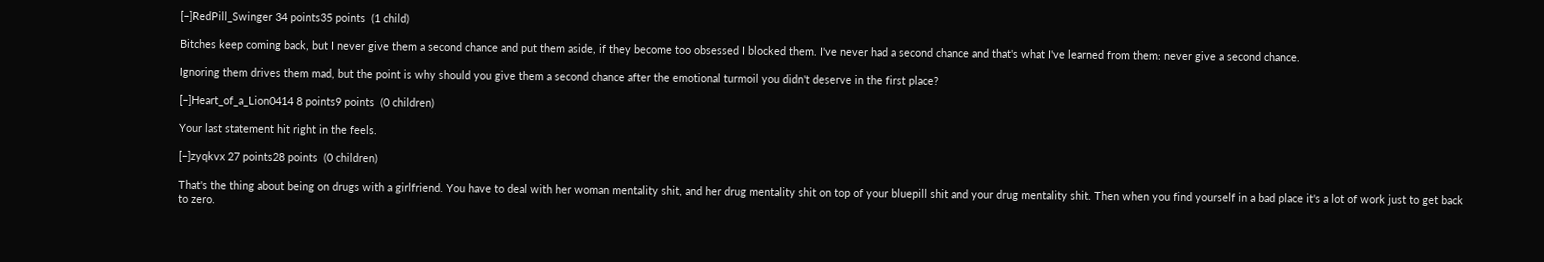[–]RedPill_Swinger 34 points35 points  (1 child)

Bitches keep coming back, but I never give them a second chance and put them aside, if they become too obsessed I blocked them. I've never had a second chance and that's what I've learned from them: never give a second chance.

Ignoring them drives them mad, but the point is why should you give them a second chance after the emotional turmoil you didn't deserve in the first place?

[–]Heart_of_a_Lion0414 8 points9 points  (0 children)

Your last statement hit right in the feels.

[–]zyqkvx 27 points28 points  (0 children)

That's the thing about being on drugs with a girlfriend. You have to deal with her woman mentality shit, and her drug mentality shit on top of your bluepill shit and your drug mentality shit. Then when you find yourself in a bad place it's a lot of work just to get back to zero.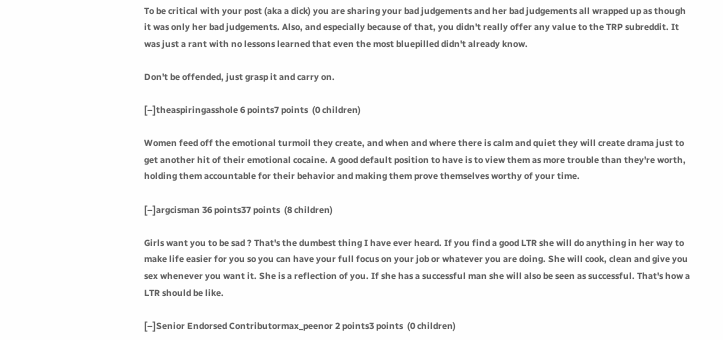To be critical with your post (aka a dick) you are sharing your bad judgements and her bad judgements all wrapped up as though it was only her bad judgements. Also, and especially because of that, you didn't really offer any value to the TRP subreddit. It was just a rant with no lessons learned that even the most bluepilled didn't already know.

Don't be offended, just grasp it and carry on.

[–]theaspiringasshole 6 points7 points  (0 children)

Women feed off the emotional turmoil they create, and when and where there is calm and quiet they will create drama just to get another hit of their emotional cocaine. A good default position to have is to view them as more trouble than they're worth, holding them accountable for their behavior and making them prove themselves worthy of your time.

[–]argcisman 36 points37 points  (8 children)

Girls want you to be sad ? That's the dumbest thing I have ever heard. If you find a good LTR she will do anything in her way to make life easier for you so you can have your full focus on your job or whatever you are doing. She will cook, clean and give you sex whenever you want it. She is a reflection of you. If she has a successful man she will also be seen as successful. That's how a LTR should be like.

[–]Senior Endorsed Contributormax_peenor 2 points3 points  (0 children)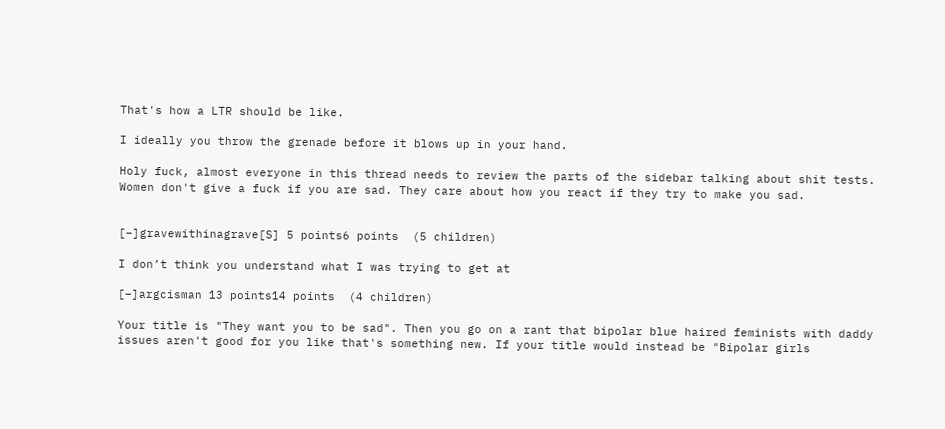That's how a LTR should be like.

I ideally you throw the grenade before it blows up in your hand.

Holy fuck, almost everyone in this thread needs to review the parts of the sidebar talking about shit tests. Women don't give a fuck if you are sad. They care about how you react if they try to make you sad.


[–]gravewithinagrave[S] 5 points6 points  (5 children)

I don’t think you understand what I was trying to get at

[–]argcisman 13 points14 points  (4 children)

Your title is "They want you to be sad". Then you go on a rant that bipolar blue haired feminists with daddy issues aren't good for you like that's something new. If your title would instead be "Bipolar girls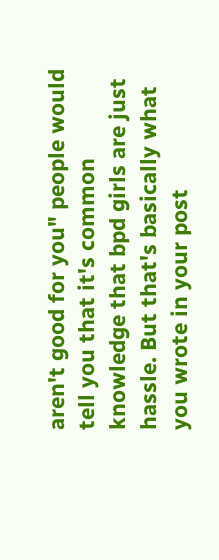aren't good for you" people would tell you that it's common knowledge that bpd girls are just hassle. But that's basically what you wrote in your post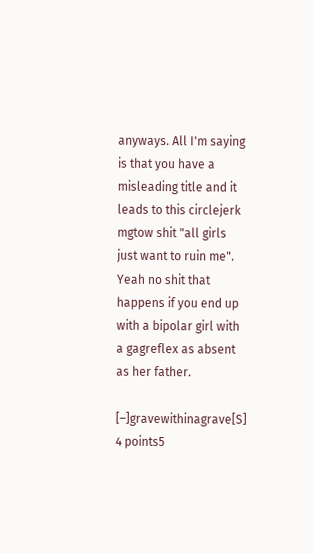anyways. All I'm saying is that you have a misleading title and it leads to this circlejerk mgtow shit "all girls just want to ruin me". Yeah no shit that happens if you end up with a bipolar girl with a gagreflex as absent as her father.

[–]gravewithinagrave[S] 4 points5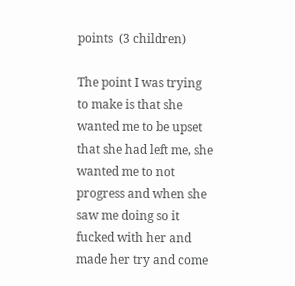points  (3 children)

The point I was trying to make is that she wanted me to be upset that she had left me, she wanted me to not progress and when she saw me doing so it fucked with her and made her try and come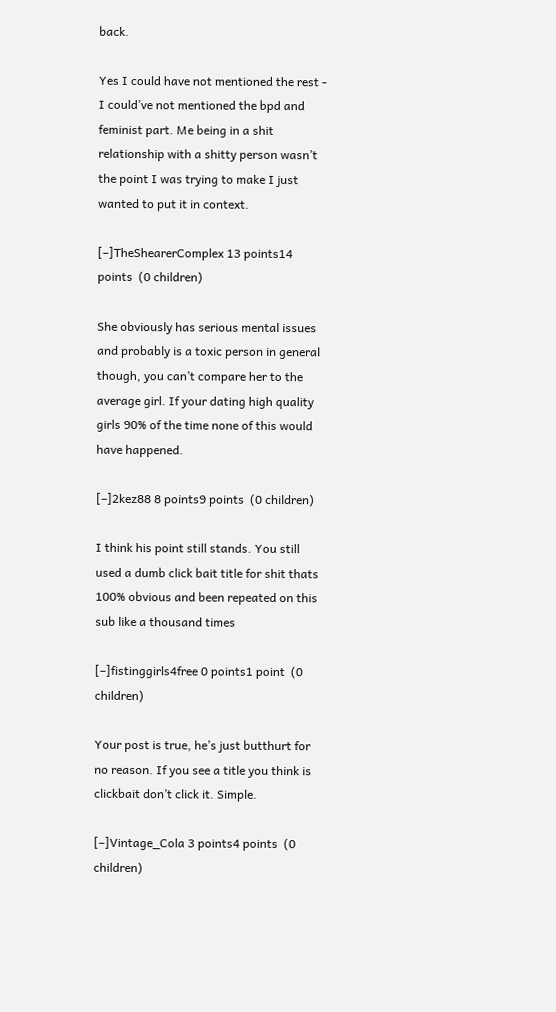back.

Yes I could have not mentioned the rest - I could’ve not mentioned the bpd and feminist part. Me being in a shit relationship with a shitty person wasn’t the point I was trying to make I just wanted to put it in context.

[–]TheShearerComplex 13 points14 points  (0 children)

She obviously has serious mental issues and probably is a toxic person in general though, you can’t compare her to the average girl. If your dating high quality girls 90% of the time none of this would have happened.

[–]2kez88 8 points9 points  (0 children)

I think his point still stands. You still used a dumb click bait title for shit thats 100% obvious and been repeated on this sub like a thousand times

[–]fistinggirls4free 0 points1 point  (0 children)

Your post is true, he’s just butthurt for no reason. If you see a title you think is clickbait don’t click it. Simple.

[–]Vintage_Cola 3 points4 points  (0 children)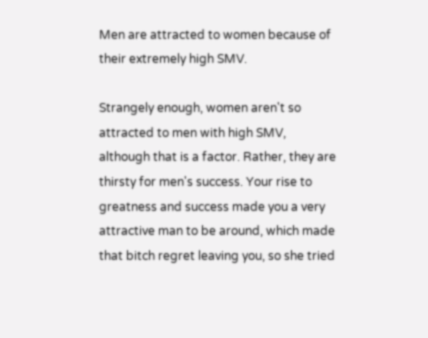Men are attracted to women because of their extremely high SMV.

Strangely enough, women aren't so attracted to men with high SMV, although that is a factor. Rather, they are thirsty for men's success. Your rise to greatness and success made you a very attractive man to be around, which made that bitch regret leaving you, so she tried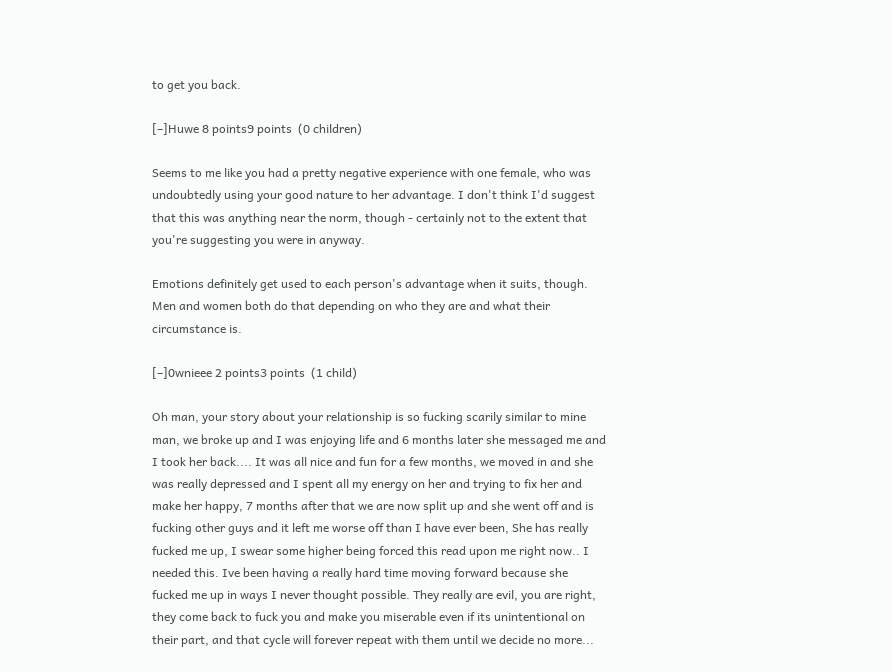to get you back.

[–]Huwe 8 points9 points  (0 children)

Seems to me like you had a pretty negative experience with one female, who was undoubtedly using your good nature to her advantage. I don't think I'd suggest that this was anything near the norm, though - certainly not to the extent that you're suggesting you were in anyway.

Emotions definitely get used to each person's advantage when it suits, though. Men and women both do that depending on who they are and what their circumstance is.

[–]0wnieee 2 points3 points  (1 child)

Oh man, your story about your relationship is so fucking scarily similar to mine man, we broke up and I was enjoying life and 6 months later she messaged me and I took her back.... It was all nice and fun for a few months, we moved in and she was really depressed and I spent all my energy on her and trying to fix her and make her happy, 7 months after that we are now split up and she went off and is fucking other guys and it left me worse off than I have ever been, She has really fucked me up, I swear some higher being forced this read upon me right now.. I needed this. Ive been having a really hard time moving forward because she fucked me up in ways I never thought possible. They really are evil, you are right, they come back to fuck you and make you miserable even if its unintentional on their part, and that cycle will forever repeat with them until we decide no more...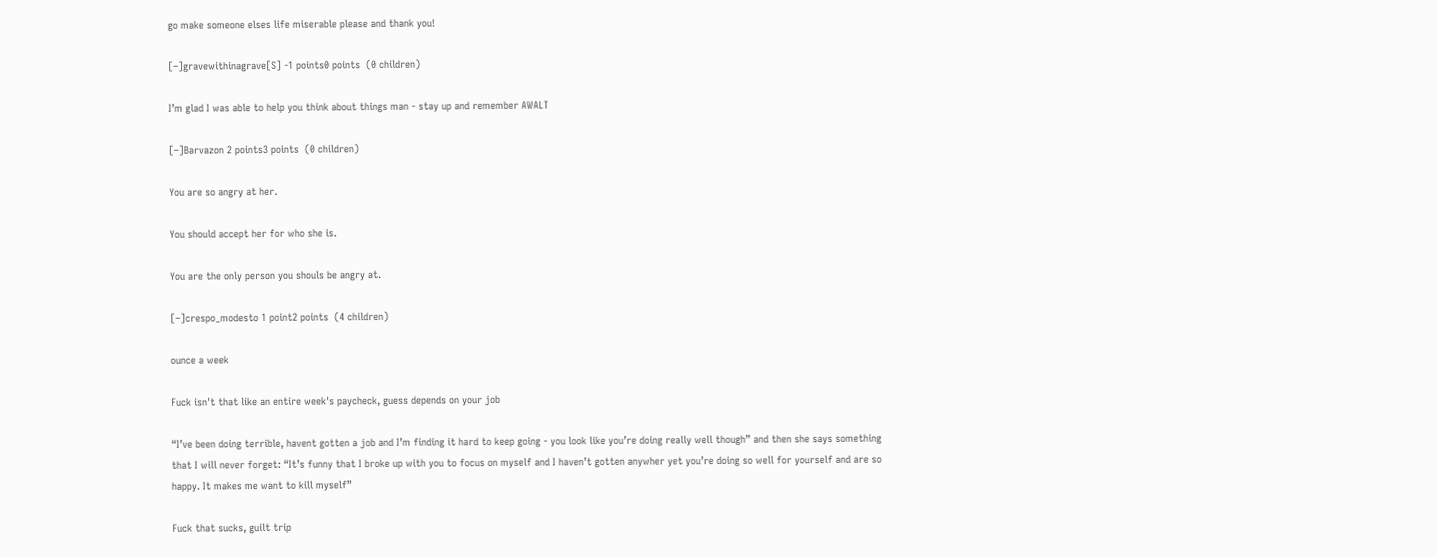go make someone elses life miserable please and thank you!

[–]gravewithinagrave[S] -1 points0 points  (0 children)

I’m glad I was able to help you think about things man - stay up and remember AWALT

[–]Barvazon 2 points3 points  (0 children)

You are so angry at her.

You should accept her for who she is.

You are the only person you shouls be angry at.

[–]crespo_modesto 1 point2 points  (4 children)

ounce a week

Fuck isn't that like an entire week's paycheck, guess depends on your job

“I’ve been doing terrible, havent gotten a job and I’m finding it hard to keep going - you look like you’re doing really well though” and then she says something that I will never forget: “It’s funny that I broke up with you to focus on myself and I haven’t gotten anywher yet you’re doing so well for yourself and are so happy. It makes me want to kill myself”

Fuck that sucks, guilt trip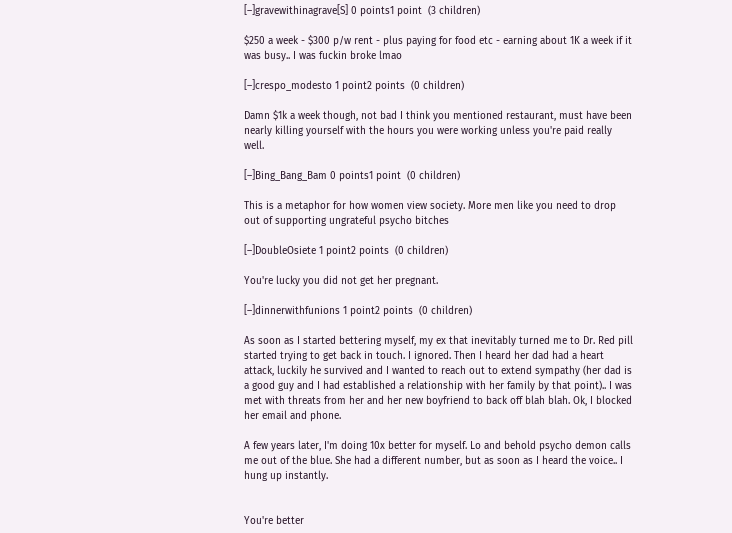[–]gravewithinagrave[S] 0 points1 point  (3 children)

$250 a week - $300 p/w rent - plus paying for food etc - earning about 1K a week if it was busy.. I was fuckin broke lmao

[–]crespo_modesto 1 point2 points  (0 children)

Damn $1k a week though, not bad I think you mentioned restaurant, must have been nearly killing yourself with the hours you were working unless you're paid really well.

[–]Bing_Bang_Bam 0 points1 point  (0 children)

This is a metaphor for how women view society. More men like you need to drop out of supporting ungrateful psycho bitches

[–]DoubleOsiete 1 point2 points  (0 children)

You're lucky you did not get her pregnant.

[–]dinnerwithfunions 1 point2 points  (0 children)

As soon as I started bettering myself, my ex that inevitably turned me to Dr. Red pill started trying to get back in touch. I ignored. Then I heard her dad had a heart attack, luckily he survived and I wanted to reach out to extend sympathy (her dad is a good guy and I had established a relationship with her family by that point).. I was met with threats from her and her new boyfriend to back off blah blah. Ok, I blocked her email and phone.

A few years later, I'm doing 10x better for myself. Lo and behold psycho demon calls me out of the blue. She had a different number, but as soon as I heard the voice.. I hung up instantly.


You're better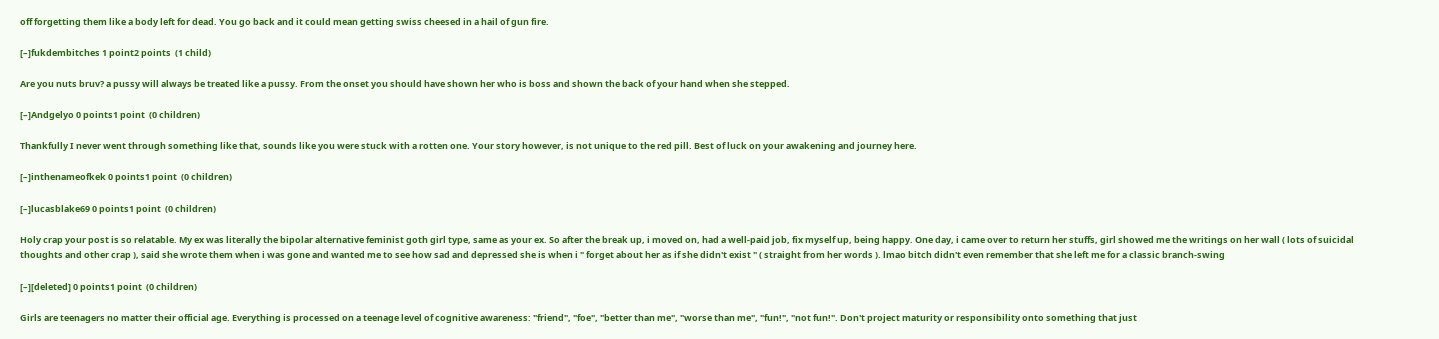off forgetting them like a body left for dead. You go back and it could mean getting swiss cheesed in a hail of gun fire.

[–]fukdembitches 1 point2 points  (1 child)

Are you nuts bruv? a pussy will always be treated like a pussy. From the onset you should have shown her who is boss and shown the back of your hand when she stepped.

[–]Andgelyo 0 points1 point  (0 children)

Thankfully I never went through something like that, sounds like you were stuck with a rotten one. Your story however, is not unique to the red pill. Best of luck on your awakening and journey here.

[–]inthenameofkek 0 points1 point  (0 children)

[–]lucasblake69 0 points1 point  (0 children)

Holy crap your post is so relatable. My ex was literally the bipolar alternative feminist goth girl type, same as your ex. So after the break up, i moved on, had a well-paid job, fix myself up, being happy. One day, i came over to return her stuffs, girl showed me the writings on her wall ( lots of suicidal thoughts and other crap ), said she wrote them when i was gone and wanted me to see how sad and depressed she is when i " forget about her as if she didn't exist " ( straight from her words ). lmao bitch didn't even remember that she left me for a classic branch-swing

[–][deleted] 0 points1 point  (0 children)

Girls are teenagers no matter their official age. Everything is processed on a teenage level of cognitive awareness: "friend", "foe", "better than me", "worse than me", "fun!", "not fun!". Don't project maturity or responsibility onto something that just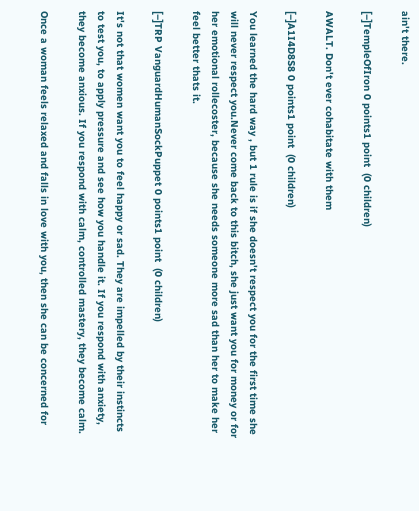ain't there.

[–]TempleOfIron 0 points1 point  (0 children)

AWALT. Don't ever cohabitate with them

[–]A1I4D8S8 0 points1 point  (0 children)

You learned the hard way , but 1 rule is if she doesn't respect you for the first time she will never respect you.Never come back to this bitch, she just want you for money or for her emotional rollecoster, because she needs someone more sad than her to make her feel better thats it.

[–]TRP VanguardHumanSockPuppet 0 points1 point  (0 children)

It's not that women want you to feel happy or sad. They are impelled by their instincts to test you, to apply pressure and see how you handle it. If you respond with anxiety, they become anxious. If you respond with calm, controlled mastery, they become calm.

Once a woman feels relaxed and falls in love with you, then she can be concerned for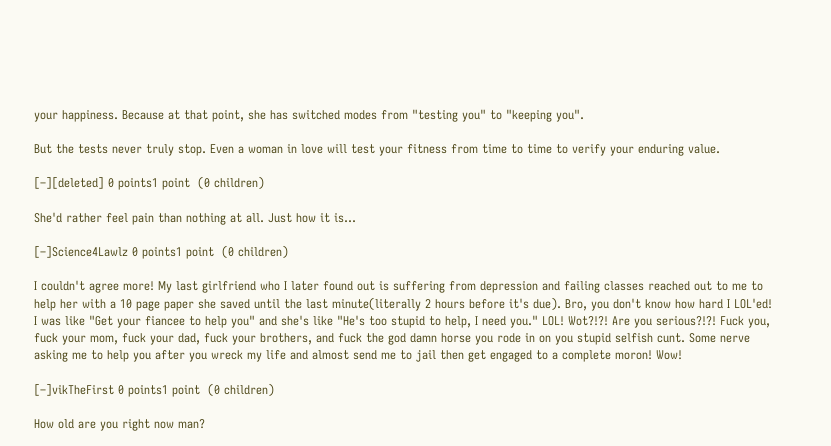your happiness. Because at that point, she has switched modes from "testing you" to "keeping you".

But the tests never truly stop. Even a woman in love will test your fitness from time to time to verify your enduring value.

[–][deleted] 0 points1 point  (0 children)

She'd rather feel pain than nothing at all. Just how it is...

[–]Science4Lawlz 0 points1 point  (0 children)

I couldn't agree more! My last girlfriend who I later found out is suffering from depression and failing classes reached out to me to help her with a 10 page paper she saved until the last minute(literally 2 hours before it's due). Bro, you don't know how hard I LOL'ed! I was like "Get your fiancee to help you" and she's like "He's too stupid to help, I need you." LOL! Wot?!?! Are you serious?!?! Fuck you, fuck your mom, fuck your dad, fuck your brothers, and fuck the god damn horse you rode in on you stupid selfish cunt. Some nerve asking me to help you after you wreck my life and almost send me to jail then get engaged to a complete moron! Wow!

[–]vikTheFirst 0 points1 point  (0 children)

How old are you right now man?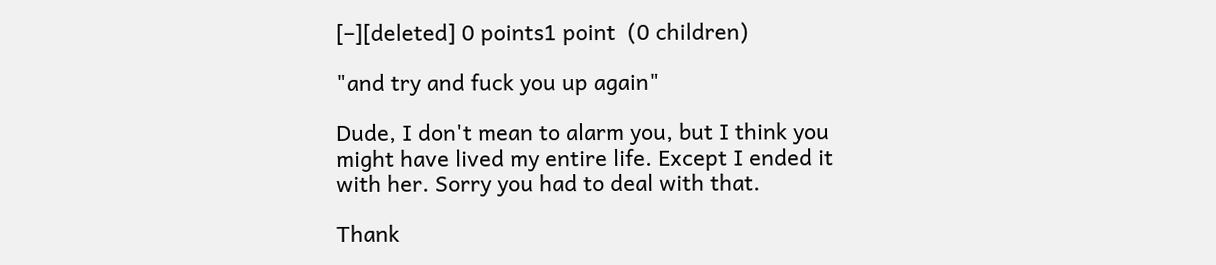[–][deleted] 0 points1 point  (0 children)

"and try and fuck you up again"

Dude, I don't mean to alarm you, but I think you might have lived my entire life. Except I ended it with her. Sorry you had to deal with that.

Thank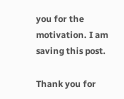you for the motivation. I am saving this post.

Thank you for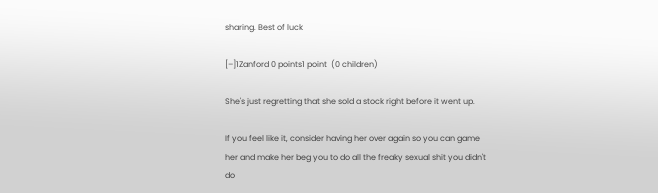sharing. Best of luck

[–]1Zanford 0 points1 point  (0 children)

She's just regretting that she sold a stock right before it went up.

If you feel like it, consider having her over again so you can game her and make her beg you to do all the freaky sexual shit you didn't do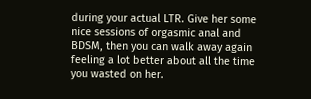during your actual LTR. Give her some nice sessions of orgasmic anal and BDSM, then you can walk away again feeling a lot better about all the time you wasted on her.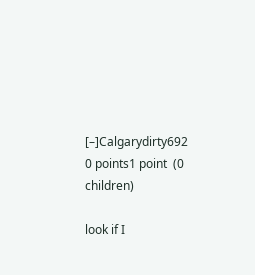[–]Calgarydirty692 0 points1 point  (0 children)

look if I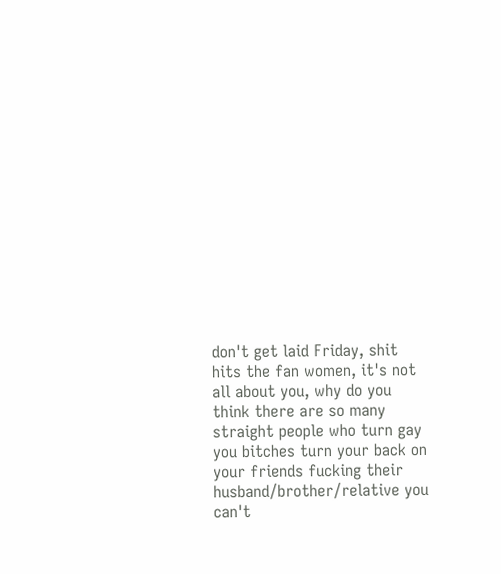don't get laid Friday, shit hits the fan women, it's not all about you, why do you think there are so many straight people who turn gay you bitches turn your back on your friends fucking their husband/brother/relative you can't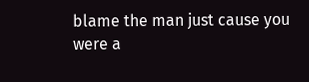blame the man just cause you were a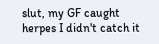slut, my GF caught herpes I didn't catch it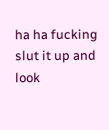ha ha fucking slut it up and look